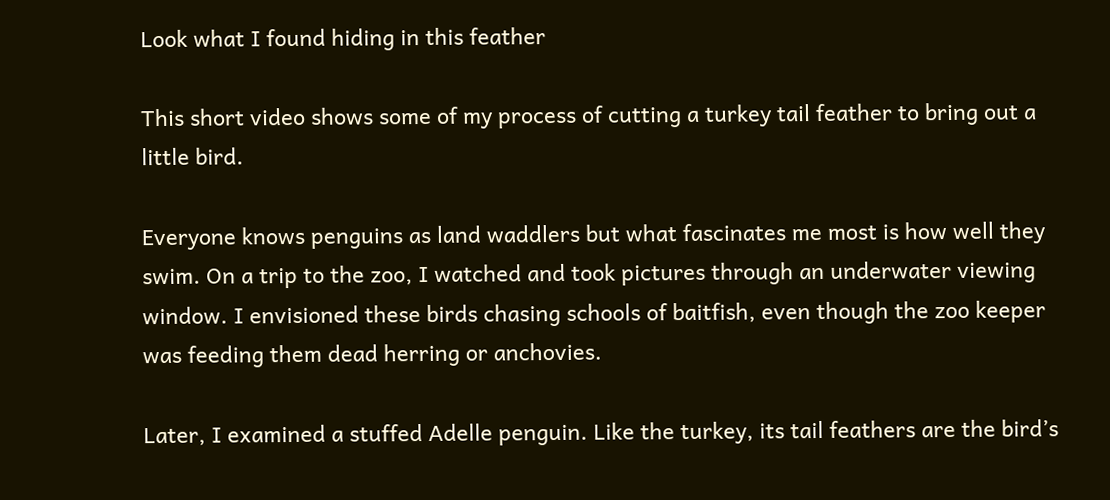Look what I found hiding in this feather

This short video shows some of my process of cutting a turkey tail feather to bring out a little bird.

Everyone knows penguins as land waddlers but what fascinates me most is how well they swim. On a trip to the zoo, I watched and took pictures through an underwater viewing window. I envisioned these birds chasing schools of baitfish, even though the zoo keeper was feeding them dead herring or anchovies.

Later, I examined a stuffed Adelle penguin. Like the turkey, its tail feathers are the bird’s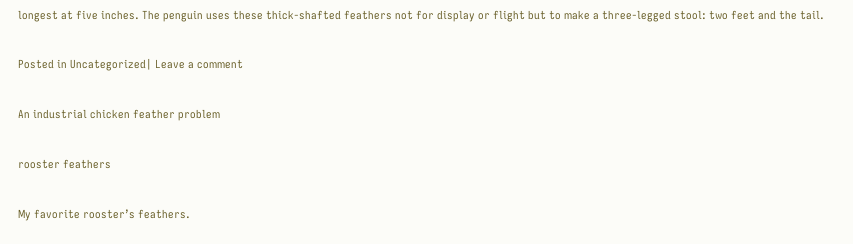longest at five inches. The penguin uses these thick-shafted feathers not for display or flight but to make a three-legged stool: two feet and the tail.

Posted in Uncategorized| Leave a comment

An industrial chicken feather problem

rooster feathers

My favorite rooster’s feathers.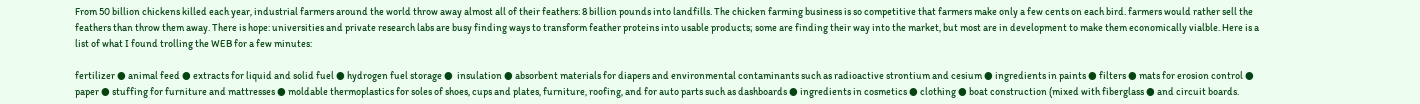From 50 billion chickens killed each year, industrial farmers around the world throw away almost all of their feathers: 8 billion pounds into landfills. The chicken farming business is so competitive that farmers make only a few cents on each bird. farmers would rather sell the feathers than throw them away. There is hope: universities and private research labs are busy finding ways to transform feather proteins into usable products; some are finding their way into the market, but most are in development to make them economically vialble. Here is a list of what I found trolling the WEB for a few minutes:

fertilizer ● animal feed ● extracts for liquid and solid fuel ● hydrogen fuel storage ●  insulation ● absorbent materials for diapers and environmental contaminants such as radioactive strontium and cesium ● ingredients in paints ● filters ● mats for erosion control ● paper ● stuffing for furniture and mattresses ● moldable thermoplastics for soles of shoes, cups and plates, furniture, roofing, and for auto parts such as dashboards ● ingredients in cosmetics ● clothing ● boat construction (mixed with fiberglass ● and circuit boards.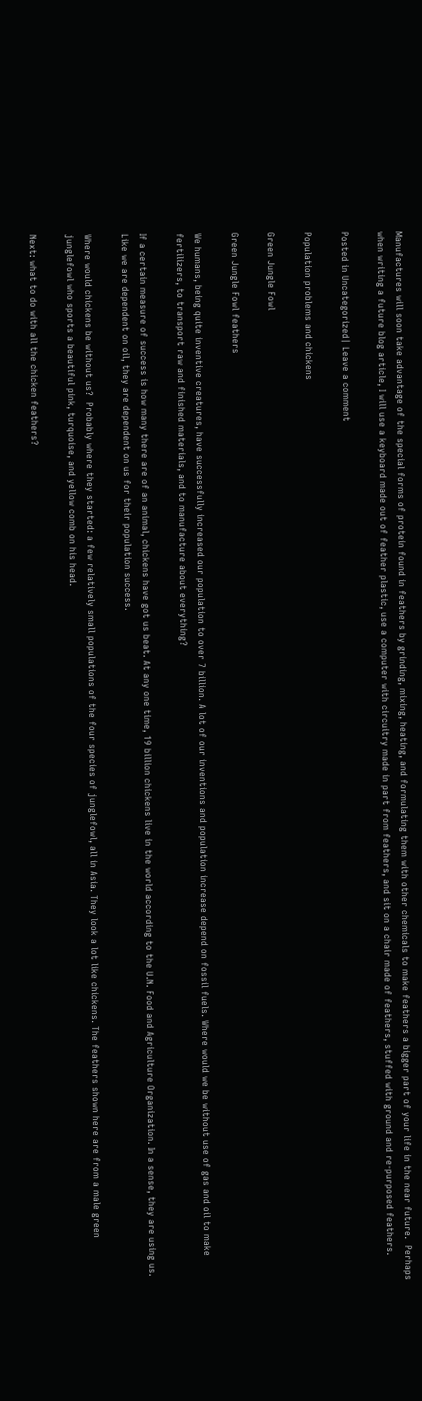Manufactures will soon take advantage of the special forms of protein found in feathers by grinding, mixing, heating, and formulating them with other chemicals to make feathers a bigger part of your life in the near future.  Perhaps when writing a future blog article, I will use a keyboard made out of feather plastic, use a computer with circuitry made in part from feathers, and sit on a chair made of feathers, stuffed with ground and re-purposed feathers.

Posted in Uncategorized| Leave a comment

Population problems and chickens

Green Jungle Fowl

Green Jungle Fowl feathers

We humans, being quite inventive creatures, have successfully increased our population to over 7 billion. A lot of our inventions and population increase depend on fossil fuels. Where would we be without use of gas and oil to make fertilizers, to transport raw and finished materials, and to manufacture about everything?

If a certain measure of success is how many there are of an animal, chickens have got us beat. At any one time, 19 billion chickens live in the world according to the U.N. Food and Agriculture Organization. In a sense, they are using us. Like we are dependent on oil, they are dependent on us for their population success.

Where would chickens be without us?  Probably where they started: a few relatively small populations of the four species of junglefowl, all in Asia. They look a lot like chickens. The feathers shown here are from a male green junglefowl who sports a beautiful pink, turquoise, and yellow comb on his head.

Next: what to do with all the chicken feathers?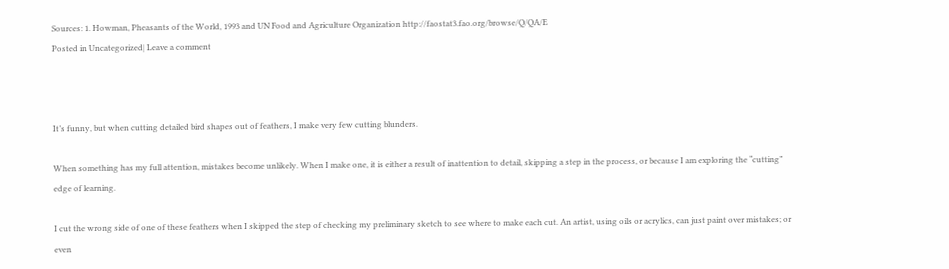Sources: 1. Howman, Pheasants of the World, 1993 and UN Food and Agriculture Organization http://faostat3.fao.org/browse/Q/QA/E
Posted in Uncategorized| Leave a comment



It’s funny, but when cutting detailed bird shapes out of feathers, I make very few cutting blunders.

When something has my full attention, mistakes become unlikely. When I make one, it is either a result of inattention to detail, skipping a step in the process, or because I am exploring the “cutting” edge of learning.

I cut the wrong side of one of these feathers when I skipped the step of checking my preliminary sketch to see where to make each cut. An artist, using oils or acrylics, can just paint over mistakes; or even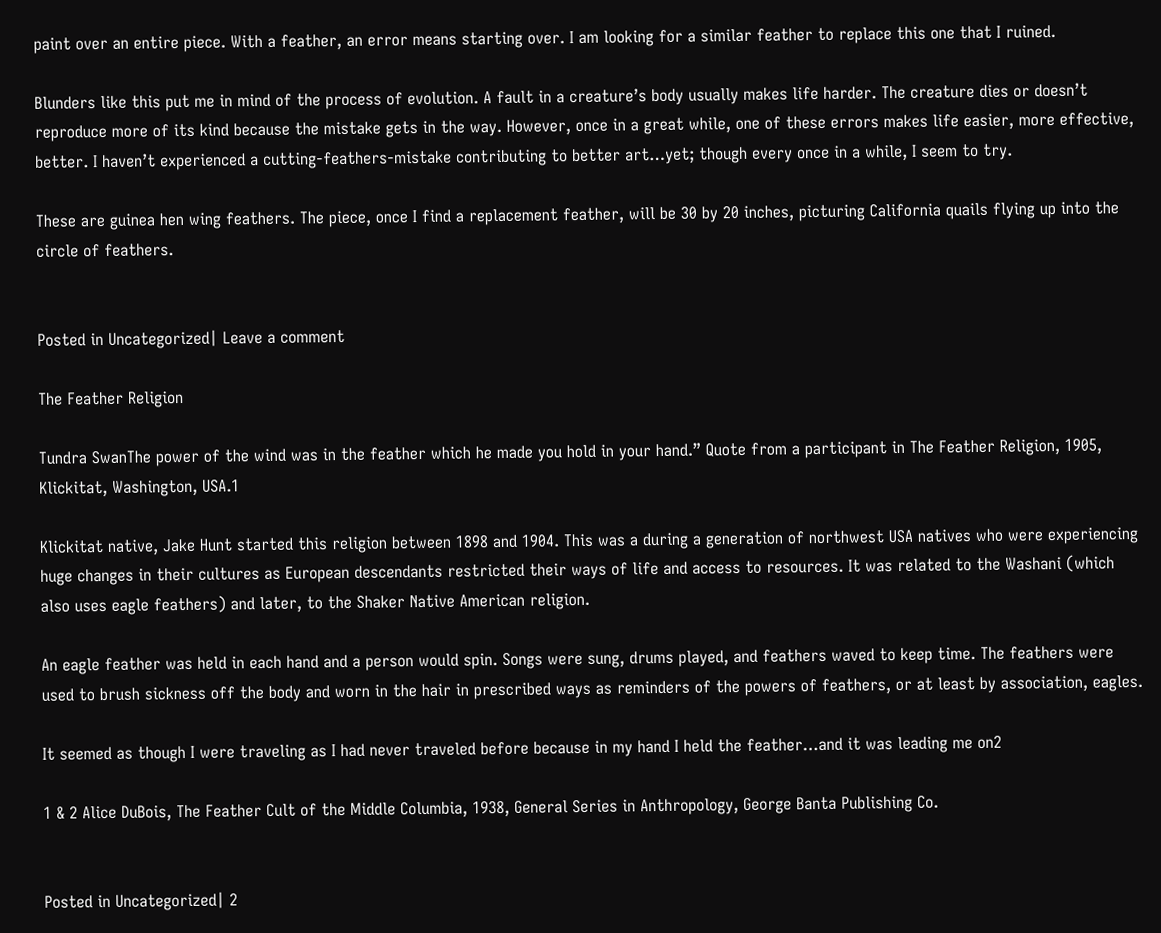paint over an entire piece. With a feather, an error means starting over. I am looking for a similar feather to replace this one that I ruined.

Blunders like this put me in mind of the process of evolution. A fault in a creature’s body usually makes life harder. The creature dies or doesn’t reproduce more of its kind because the mistake gets in the way. However, once in a great while, one of these errors makes life easier, more effective, better. I haven’t experienced a cutting-feathers-mistake contributing to better art…yet; though every once in a while, I seem to try.

These are guinea hen wing feathers. The piece, once I find a replacement feather, will be 30 by 20 inches, picturing California quails flying up into the circle of feathers.


Posted in Uncategorized| Leave a comment

The Feather Religion

Tundra SwanThe power of the wind was in the feather which he made you hold in your hand.” Quote from a participant in The Feather Religion, 1905, Klickitat, Washington, USA.1

Klickitat native, Jake Hunt started this religion between 1898 and 1904. This was a during a generation of northwest USA natives who were experiencing huge changes in their cultures as European descendants restricted their ways of life and access to resources. It was related to the Washani (which also uses eagle feathers) and later, to the Shaker Native American religion.

An eagle feather was held in each hand and a person would spin. Songs were sung, drums played, and feathers waved to keep time. The feathers were used to brush sickness off the body and worn in the hair in prescribed ways as reminders of the powers of feathers, or at least by association, eagles.

It seemed as though I were traveling as I had never traveled before because in my hand I held the feather…and it was leading me on2

1 & 2 Alice DuBois, The Feather Cult of the Middle Columbia, 1938, General Series in Anthropology, George Banta Publishing Co.


Posted in Uncategorized| 2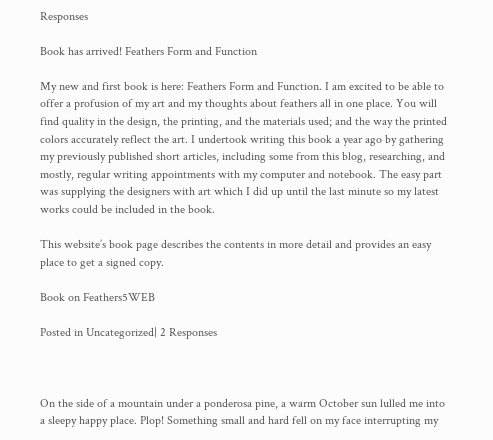Responses

Book has arrived! Feathers Form and Function

My new and first book is here: Feathers Form and Function. I am excited to be able to offer a profusion of my art and my thoughts about feathers all in one place. You will find quality in the design, the printing, and the materials used; and the way the printed colors accurately reflect the art. I undertook writing this book a year ago by gathering my previously published short articles, including some from this blog, researching, and mostly, regular writing appointments with my computer and notebook. The easy part was supplying the designers with art which I did up until the last minute so my latest works could be included in the book.

This website’s book page describes the contents in more detail and provides an easy place to get a signed copy.

Book on Feathers5WEB

Posted in Uncategorized| 2 Responses



On the side of a mountain under a ponderosa pine, a warm October sun lulled me into a sleepy happy place. Plop! Something small and hard fell on my face interrupting my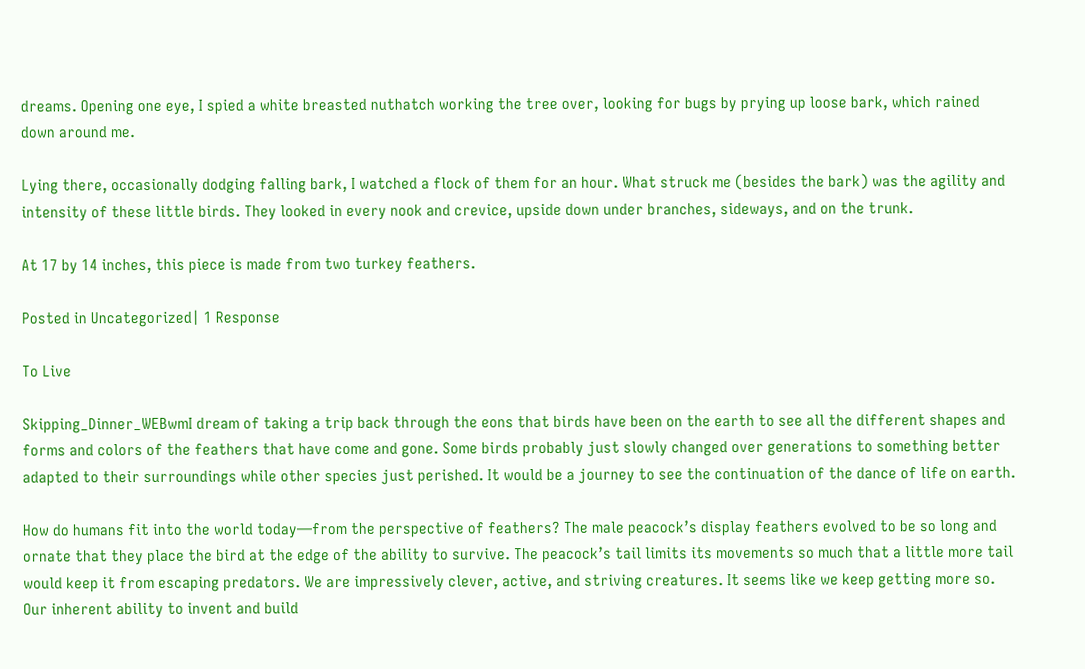dreams. Opening one eye, I spied a white breasted nuthatch working the tree over, looking for bugs by prying up loose bark, which rained down around me.

Lying there, occasionally dodging falling bark, I watched a flock of them for an hour. What struck me (besides the bark) was the agility and intensity of these little birds. They looked in every nook and crevice, upside down under branches, sideways, and on the trunk.

At 17 by 14 inches, this piece is made from two turkey feathers.

Posted in Uncategorized| 1 Response

To Live

Skipping_Dinner_WEBwmI dream of taking a trip back through the eons that birds have been on the earth to see all the different shapes and forms and colors of the feathers that have come and gone. Some birds probably just slowly changed over generations to something better adapted to their surroundings while other species just perished. It would be a journey to see the continuation of the dance of life on earth.

How do humans fit into the world today—from the perspective of feathers? The male peacock’s display feathers evolved to be so long and ornate that they place the bird at the edge of the ability to survive. The peacock’s tail limits its movements so much that a little more tail would keep it from escaping predators. We are impressively clever, active, and striving creatures. It seems like we keep getting more so. Our inherent ability to invent and build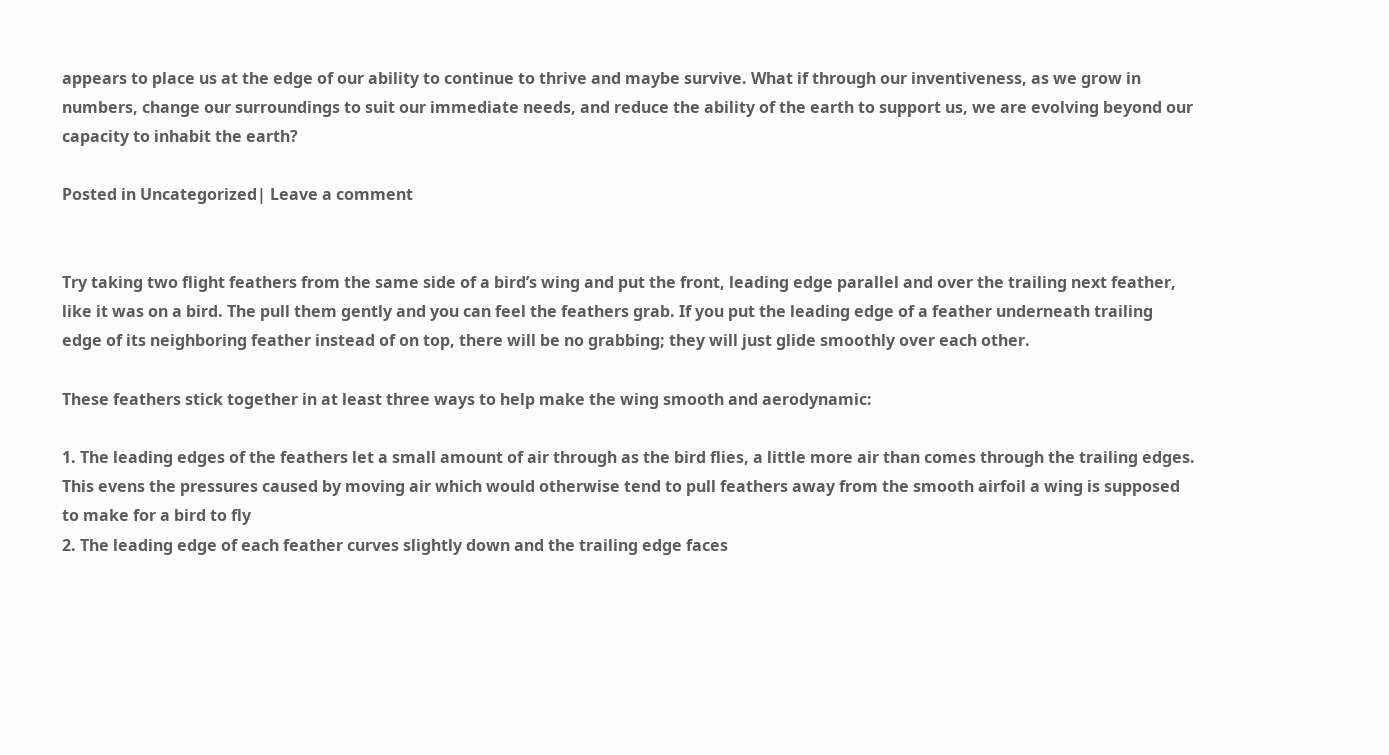appears to place us at the edge of our ability to continue to thrive and maybe survive. What if through our inventiveness, as we grow in numbers, change our surroundings to suit our immediate needs, and reduce the ability of the earth to support us, we are evolving beyond our capacity to inhabit the earth?

Posted in Uncategorized| Leave a comment


Try taking two flight feathers from the same side of a bird’s wing and put the front, leading edge parallel and over the trailing next feather, like it was on a bird. The pull them gently and you can feel the feathers grab. If you put the leading edge of a feather underneath trailing edge of its neighboring feather instead of on top, there will be no grabbing; they will just glide smoothly over each other.

These feathers stick together in at least three ways to help make the wing smooth and aerodynamic:

1. The leading edges of the feathers let a small amount of air through as the bird flies, a little more air than comes through the trailing edges. This evens the pressures caused by moving air which would otherwise tend to pull feathers away from the smooth airfoil a wing is supposed to make for a bird to fly
2. The leading edge of each feather curves slightly down and the trailing edge faces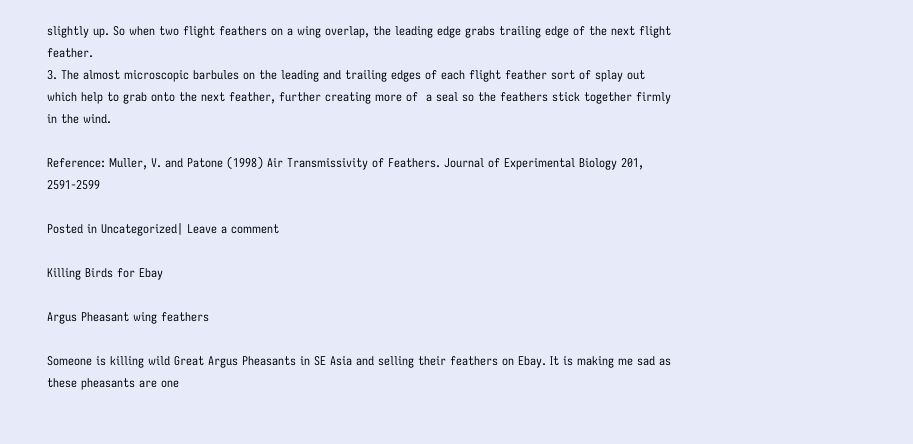slightly up. So when two flight feathers on a wing overlap, the leading edge grabs trailing edge of the next flight feather.
3. The almost microscopic barbules on the leading and trailing edges of each flight feather sort of splay out which help to grab onto the next feather, further creating more of  a seal so the feathers stick together firmly in the wind.

Reference: Muller, V. and Patone (1998) Air Transmissivity of Feathers. Journal of Experimental Biology 201, 2591-2599

Posted in Uncategorized| Leave a comment

Killing Birds for Ebay

Argus Pheasant wing feathers

Someone is killing wild Great Argus Pheasants in SE Asia and selling their feathers on Ebay. It is making me sad as these pheasants are one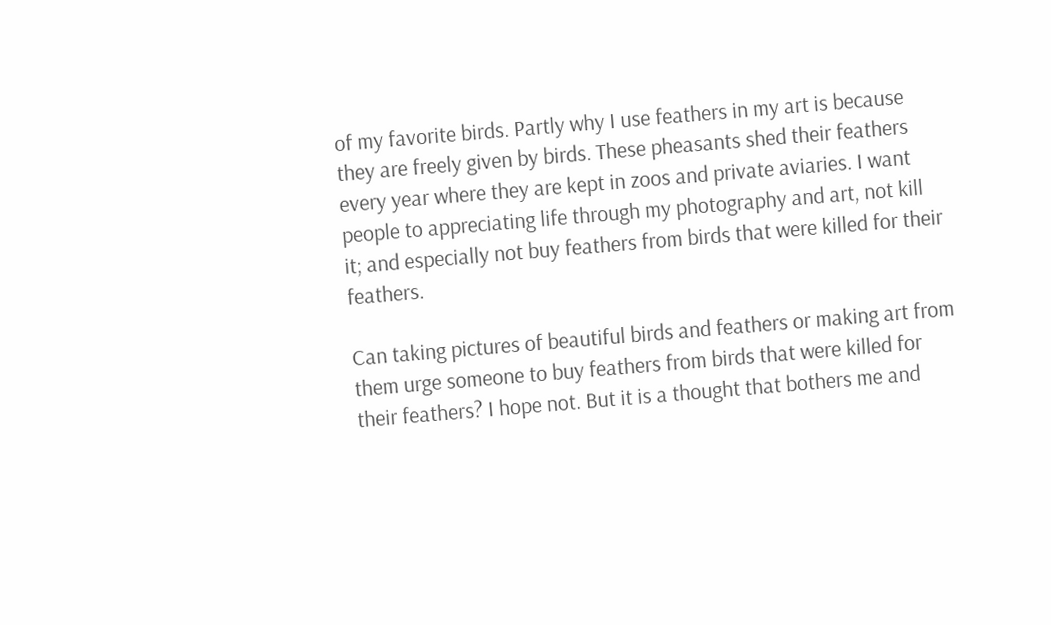of my favorite birds. Partly why I use feathers in my art is because they are freely given by birds. These pheasants shed their feathers every year where they are kept in zoos and private aviaries. I want people to appreciating life through my photography and art, not kill it; and especially not buy feathers from birds that were killed for their feathers.

Can taking pictures of beautiful birds and feathers or making art from them urge someone to buy feathers from birds that were killed for their feathers? I hope not. But it is a thought that bothers me and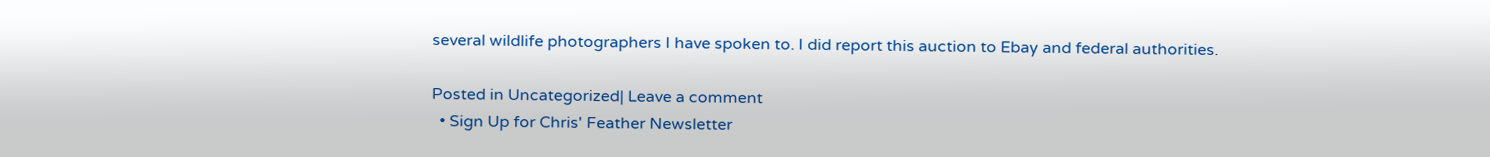several wildlife photographers I have spoken to. I did report this auction to Ebay and federal authorities.

Posted in Uncategorized| Leave a comment
  • Sign Up for Chris' Feather Newsletter